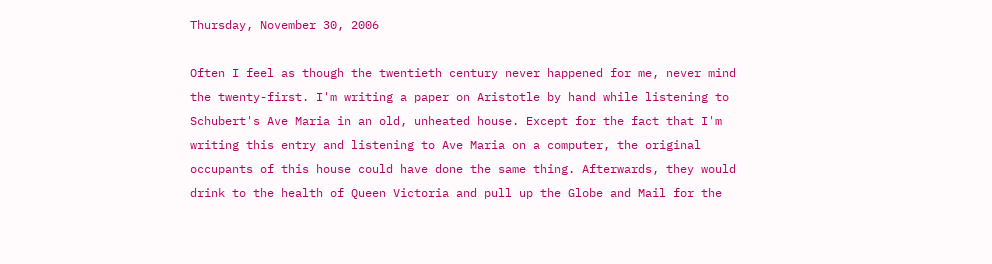Thursday, November 30, 2006

Often I feel as though the twentieth century never happened for me, never mind the twenty-first. I'm writing a paper on Aristotle by hand while listening to Schubert's Ave Maria in an old, unheated house. Except for the fact that I'm writing this entry and listening to Ave Maria on a computer, the original occupants of this house could have done the same thing. Afterwards, they would drink to the health of Queen Victoria and pull up the Globe and Mail for the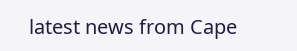latest news from Cape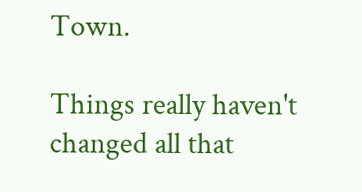Town.

Things really haven't changed all that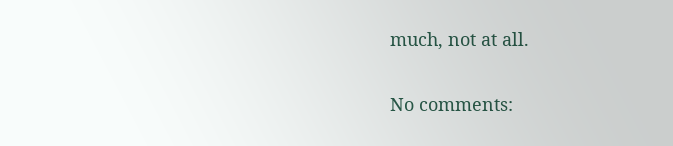much, not at all.

No comments: